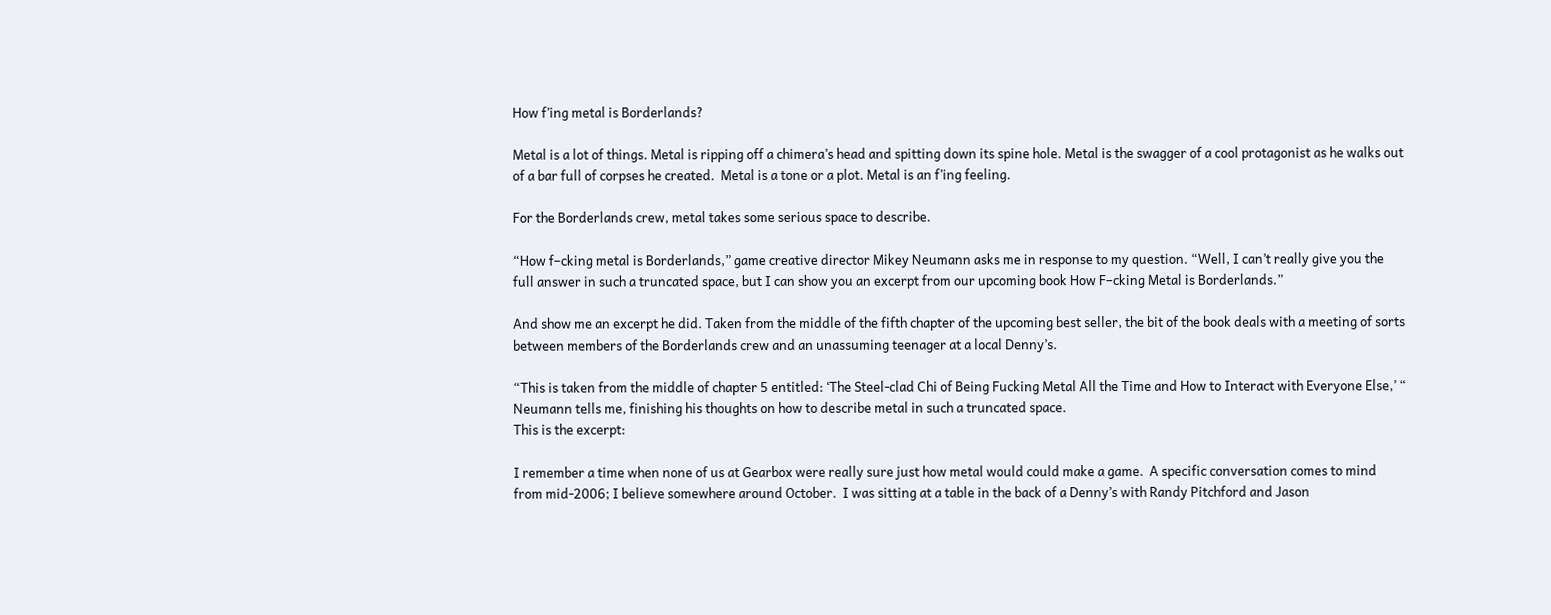How f’ing metal is Borderlands?

Metal is a lot of things. Metal is ripping off a chimera’s head and spitting down its spine hole. Metal is the swagger of a cool protagonist as he walks out of a bar full of corpses he created.  Metal is a tone or a plot. Metal is an f’ing feeling.

For the Borderlands crew, metal takes some serious space to describe.

“How f–cking metal is Borderlands,” game creative director Mikey Neumann asks me in response to my question. “Well, I can’t really give you the full answer in such a truncated space, but I can show you an excerpt from our upcoming book How F–cking Metal is Borderlands.”

And show me an excerpt he did. Taken from the middle of the fifth chapter of the upcoming best seller, the bit of the book deals with a meeting of sorts between members of the Borderlands crew and an unassuming teenager at a local Denny’s.

“This is taken from the middle of chapter 5 entitled: ‘The Steel-clad Chi of Being Fucking Metal All the Time and How to Interact with Everyone Else,’ “ Neumann tells me, finishing his thoughts on how to describe metal in such a truncated space.
This is the excerpt:

I remember a time when none of us at Gearbox were really sure just how metal would could make a game.  A specific conversation comes to mind from mid-2006; I believe somewhere around October.  I was sitting at a table in the back of a Denny’s with Randy Pitchford and Jason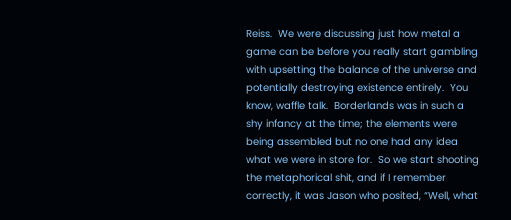Reiss.  We were discussing just how metal a game can be before you really start gambling with upsetting the balance of the universe and potentially destroying existence entirely.  You know, waffle talk.  Borderlands was in such a shy infancy at the time; the elements were being assembled but no one had any idea what we were in store for.  So we start shooting the metaphorical shit, and if I remember correctly, it was Jason who posited, “Well, what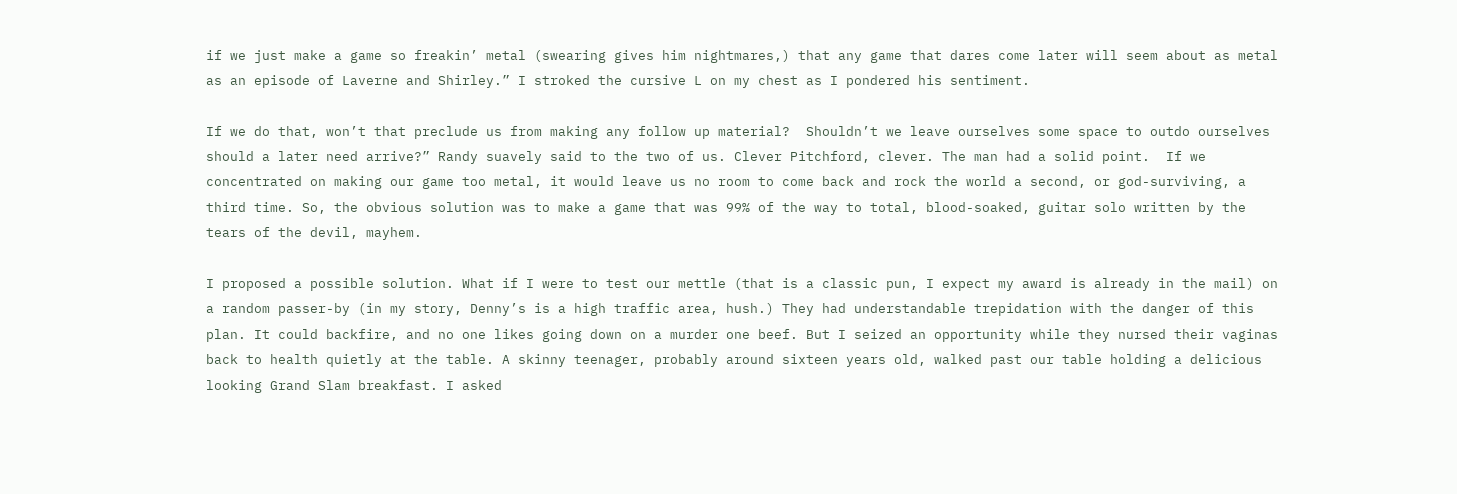if we just make a game so freakin’ metal (swearing gives him nightmares,) that any game that dares come later will seem about as metal as an episode of Laverne and Shirley.” I stroked the cursive L on my chest as I pondered his sentiment.

If we do that, won’t that preclude us from making any follow up material?  Shouldn’t we leave ourselves some space to outdo ourselves should a later need arrive?” Randy suavely said to the two of us. Clever Pitchford, clever. The man had a solid point.  If we concentrated on making our game too metal, it would leave us no room to come back and rock the world a second, or god-surviving, a third time. So, the obvious solution was to make a game that was 99% of the way to total, blood-soaked, guitar solo written by the tears of the devil, mayhem.

I proposed a possible solution. What if I were to test our mettle (that is a classic pun, I expect my award is already in the mail) on a random passer-by (in my story, Denny’s is a high traffic area, hush.) They had understandable trepidation with the danger of this plan. It could backfire, and no one likes going down on a murder one beef. But I seized an opportunity while they nursed their vaginas back to health quietly at the table. A skinny teenager, probably around sixteen years old, walked past our table holding a delicious looking Grand Slam breakfast. I asked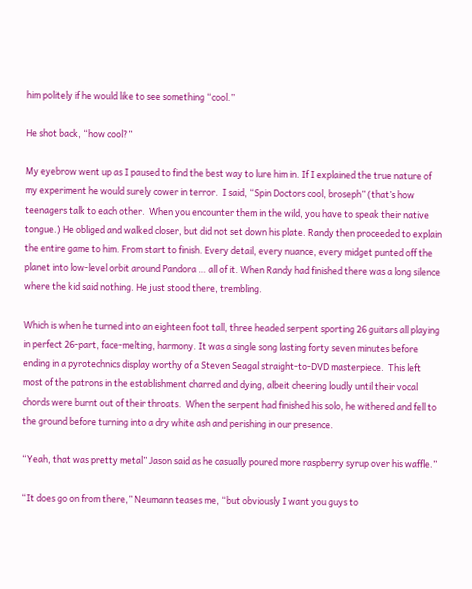him politely if he would like to see something “cool.”

He shot back, “how cool?”

My eyebrow went up as I paused to find the best way to lure him in. If I explained the true nature of my experiment he would surely cower in terror.  I said, “Spin Doctors cool, broseph” (that’s how teenagers talk to each other.  When you encounter them in the wild, you have to speak their native tongue.) He obliged and walked closer, but did not set down his plate. Randy then proceeded to explain the entire game to him. From start to finish. Every detail, every nuance, every midget punted off the planet into low-level orbit around Pandora … all of it. When Randy had finished there was a long silence where the kid said nothing. He just stood there, trembling.

Which is when he turned into an eighteen foot tall, three headed serpent sporting 26 guitars all playing in perfect 26-part, face-melting, harmony. It was a single song lasting forty seven minutes before ending in a pyrotechnics display worthy of a Steven Seagal straight-to-DVD masterpiece.  This left most of the patrons in the establishment charred and dying, albeit cheering loudly until their vocal chords were burnt out of their throats.  When the serpent had finished his solo, he withered and fell to the ground before turning into a dry white ash and perishing in our presence.

“Yeah, that was pretty metal” Jason said as he casually poured more raspberry syrup over his waffle.”

“It does go on from there,” Neumann teases me, “but obviously I want you guys to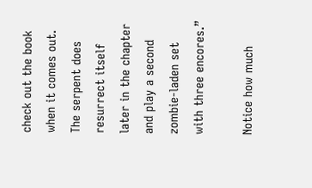check out the book when it comes out. The serpent does resurrect itself later in the chapter and play a second zombie-laden set with three encores.”

Notice how much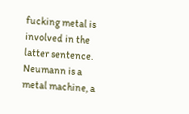fucking metal is involved in the latter sentence. Neumann is a metal machine, a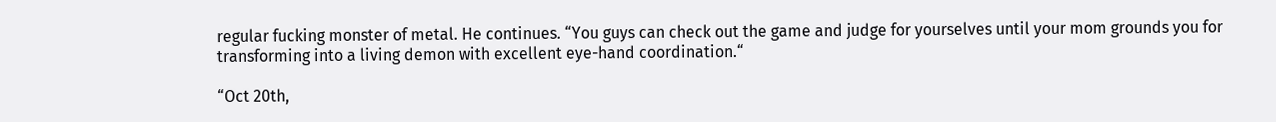regular fucking monster of metal. He continues. “You guys can check out the game and judge for yourselves until your mom grounds you for transforming into a living demon with excellent eye-hand coordination.“

“Oct 20th,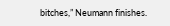bitches,” Neumann finishes.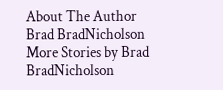About The Author
Brad BradNicholson
More Stories by Brad BradNicholson